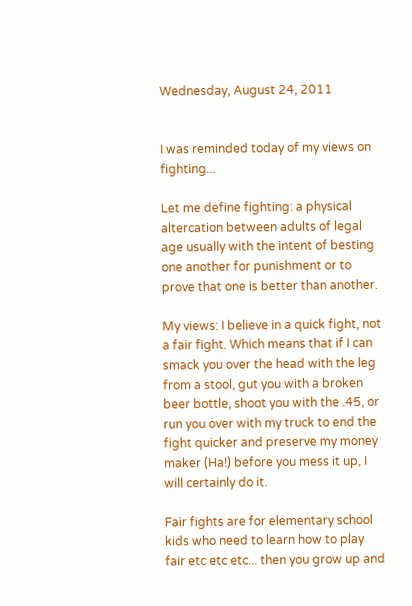Wednesday, August 24, 2011


I was reminded today of my views on fighting...

Let me define fighting: a physical altercation between adults of legal age usually with the intent of besting one another for punishment or to prove that one is better than another.

My views: I believe in a quick fight, not a fair fight. Which means that if I can smack you over the head with the leg from a stool, gut you with a broken beer bottle, shoot you with the .45, or run you over with my truck to end the fight quicker and preserve my money maker (Ha!) before you mess it up, I will certainly do it.

Fair fights are for elementary school kids who need to learn how to play fair etc etc etc... then you grow up and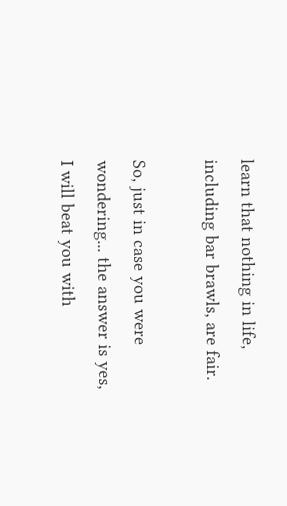learn that nothing in life, including bar brawls, are fair.

So, just in case you were wondering... the answer is yes, I will beat you with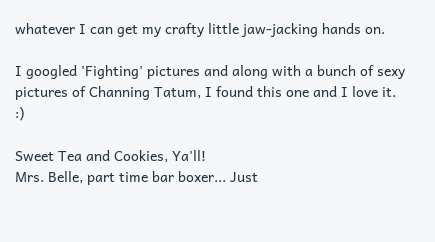whatever I can get my crafty little jaw-jacking hands on.

I googled 'Fighting' pictures and along with a bunch of sexy pictures of Channing Tatum, I found this one and I love it. :)

Sweet Tea and Cookies, Ya'll!
Mrs. Belle, part time bar boxer... Just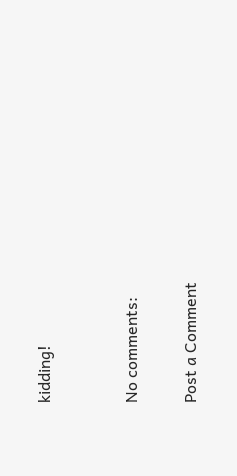kidding!


No comments:

Post a Comment